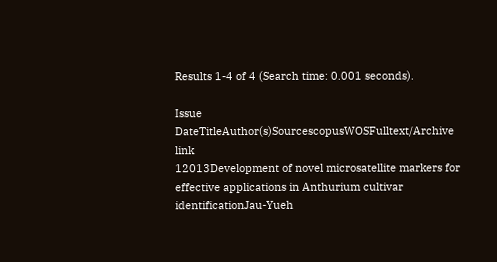Results 1-4 of 4 (Search time: 0.001 seconds).

Issue DateTitleAuthor(s)SourcescopusWOSFulltext/Archive link
12013Development of novel microsatellite markers for effective applications in Anthurium cultivar identificationJau-Yueh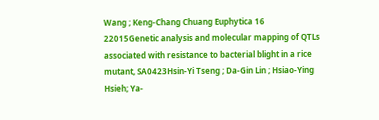Wang ; Keng-Chang Chuang Euphytica 16
22015Genetic analysis and molecular mapping of QTLs associated with resistance to bacterial blight in a rice mutant, SA0423Hsin-Yi Tseng ; Da-Gin Lin ; Hsiao-Ying Hsieh; Ya-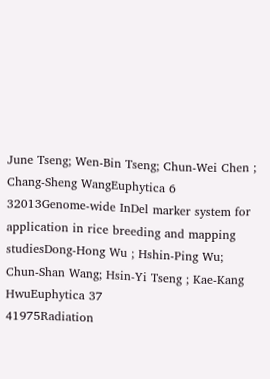June Tseng; Wen-Bin Tseng; Chun-Wei Chen ; Chang-Sheng WangEuphytica 6
32013Genome-wide InDel marker system for application in rice breeding and mapping studiesDong-Hong Wu ; Hshin-Ping Wu; Chun-Shan Wang; Hsin-Yi Tseng ; Kae-Kang HwuEuphytica 37
41975Radiation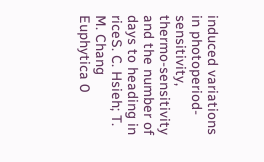induced variations in photoperiod-sensitivity, thermo-sensitivity and the number of days to heading in riceS. C. Hsieh; T. M. Chang Euphytica 0